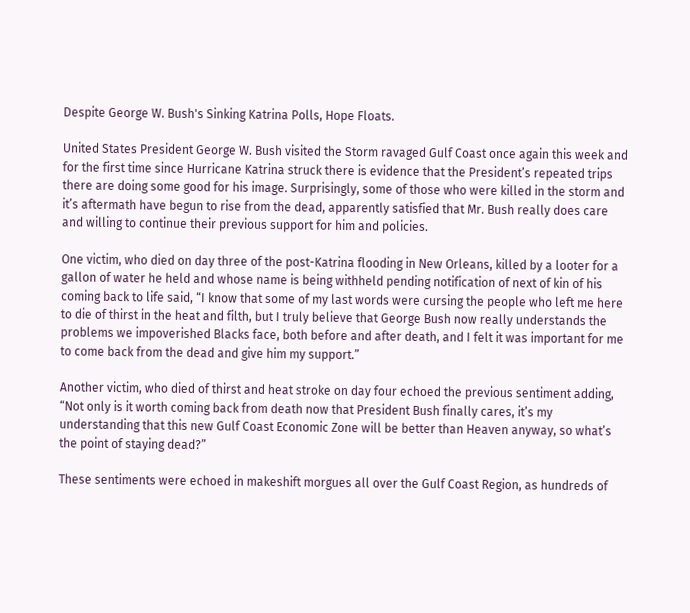Despite George W. Bush's Sinking Katrina Polls, Hope Floats.

United States President George W. Bush visited the Storm ravaged Gulf Coast once again this week and for the first time since Hurricane Katrina struck there is evidence that the President’s repeated trips there are doing some good for his image. Surprisingly, some of those who were killed in the storm and it’s aftermath have begun to rise from the dead, apparently satisfied that Mr. Bush really does care and willing to continue their previous support for him and policies.

One victim, who died on day three of the post-Katrina flooding in New Orleans, killed by a looter for a gallon of water he held and whose name is being withheld pending notification of next of kin of his coming back to life said, “I know that some of my last words were cursing the people who left me here to die of thirst in the heat and filth, but I truly believe that George Bush now really understands the problems we impoverished Blacks face, both before and after death, and I felt it was important for me to come back from the dead and give him my support.”

Another victim, who died of thirst and heat stroke on day four echoed the previous sentiment adding, “Not only is it worth coming back from death now that President Bush finally cares, it’s my understanding that this new Gulf Coast Economic Zone will be better than Heaven anyway, so what’s the point of staying dead?”

These sentiments were echoed in makeshift morgues all over the Gulf Coast Region, as hundreds of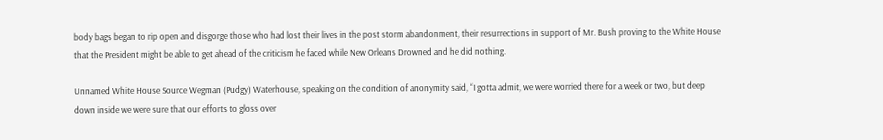body bags began to rip open and disgorge those who had lost their lives in the post storm abandonment, their resurrections in support of Mr. Bush proving to the White House that the President might be able to get ahead of the criticism he faced while New Orleans Drowned and he did nothing.

Unnamed White House Source Wegman (Pudgy) Waterhouse, speaking on the condition of anonymity said, “I gotta admit, we were worried there for a week or two, but deep down inside we were sure that our efforts to gloss over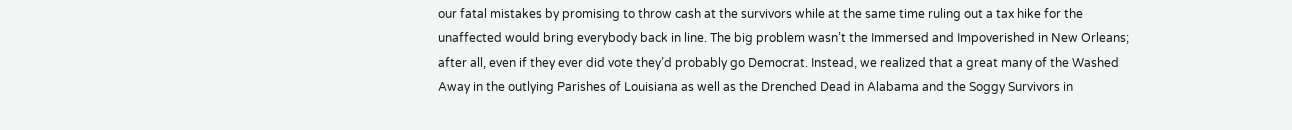our fatal mistakes by promising to throw cash at the survivors while at the same time ruling out a tax hike for the unaffected would bring everybody back in line. The big problem wasn’t the Immersed and Impoverished in New Orleans; after all, even if they ever did vote they’d probably go Democrat. Instead, we realized that a great many of the Washed Away in the outlying Parishes of Louisiana as well as the Drenched Dead in Alabama and the Soggy Survivors in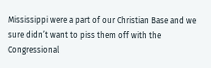Mississippi were a part of our Christian Base and we sure didn’t want to piss them off with the Congressional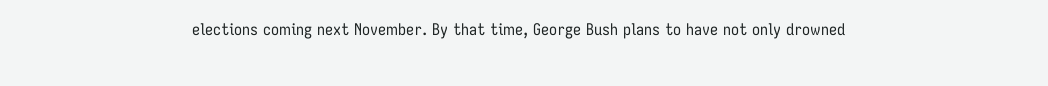elections coming next November. By that time, George Bush plans to have not only drowned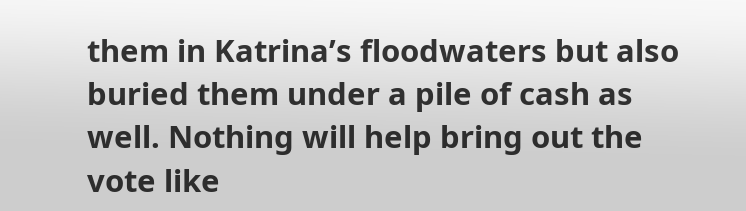them in Katrina’s floodwaters but also buried them under a pile of cash as well. Nothing will help bring out the vote like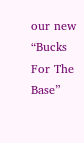our new “Bucks For The Base”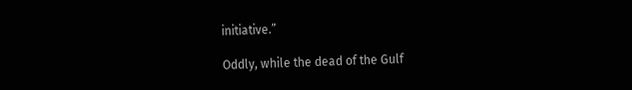initiative.”

Oddly, while the dead of the Gulf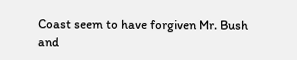Coast seem to have forgiven Mr. Bush and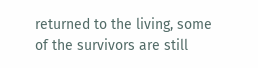returned to the living, some of the survivors are still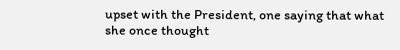upset with the President, one saying that what she once thought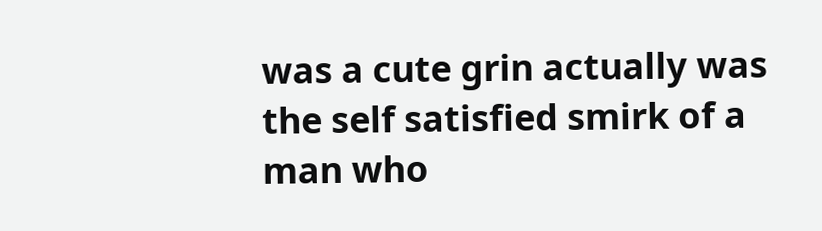was a cute grin actually was the self satisfied smirk of a man who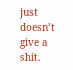just doesn’t give a shit.